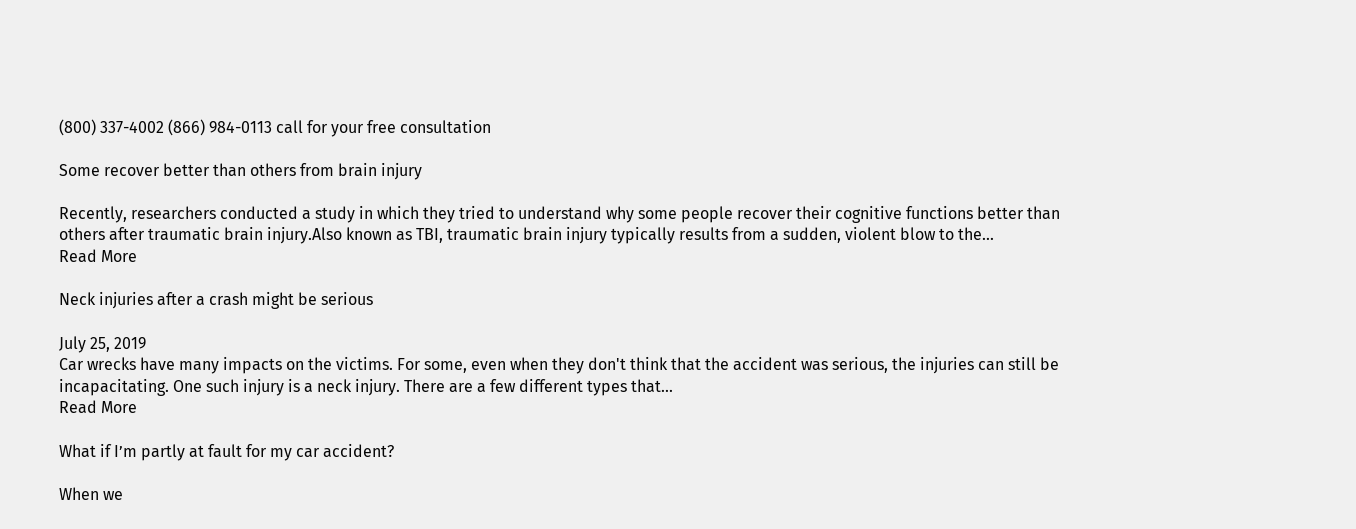(800) 337-4002 (866) 984-0113 call for your free consultation

Some recover better than others from brain injury

Recently, researchers conducted a study in which they tried to understand why some people recover their cognitive functions better than others after traumatic brain injury.Also known as TBI, traumatic brain injury typically results from a sudden, violent blow to the...
Read More

Neck injuries after a crash might be serious

July 25, 2019
Car wrecks have many impacts on the victims. For some, even when they don't think that the accident was serious, the injuries can still be incapacitating. One such injury is a neck injury. There are a few different types that...
Read More

What if I’m partly at fault for my car accident?

When we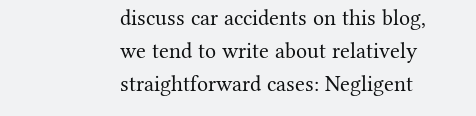discuss car accidents on this blog, we tend to write about relatively straightforward cases: Negligent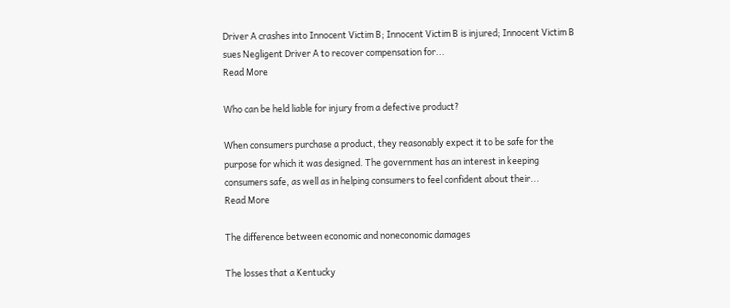Driver A crashes into Innocent Victim B; Innocent Victim B is injured; Innocent Victim B sues Negligent Driver A to recover compensation for...
Read More

Who can be held liable for injury from a defective product?

When consumers purchase a product, they reasonably expect it to be safe for the purpose for which it was designed. The government has an interest in keeping consumers safe, as well as in helping consumers to feel confident about their...
Read More

The difference between economic and noneconomic damages

The losses that a Kentucky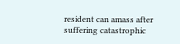resident can amass after suffering catastrophic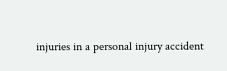injuries in a personal injury accident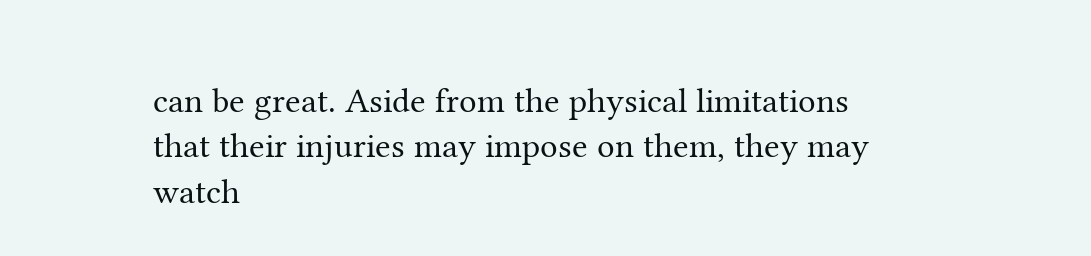can be great. Aside from the physical limitations that their injuries may impose on them, they may watch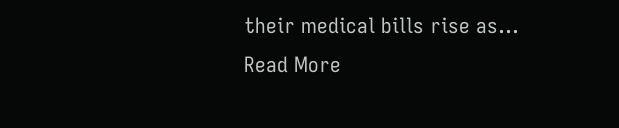their medical bills rise as...
Read More